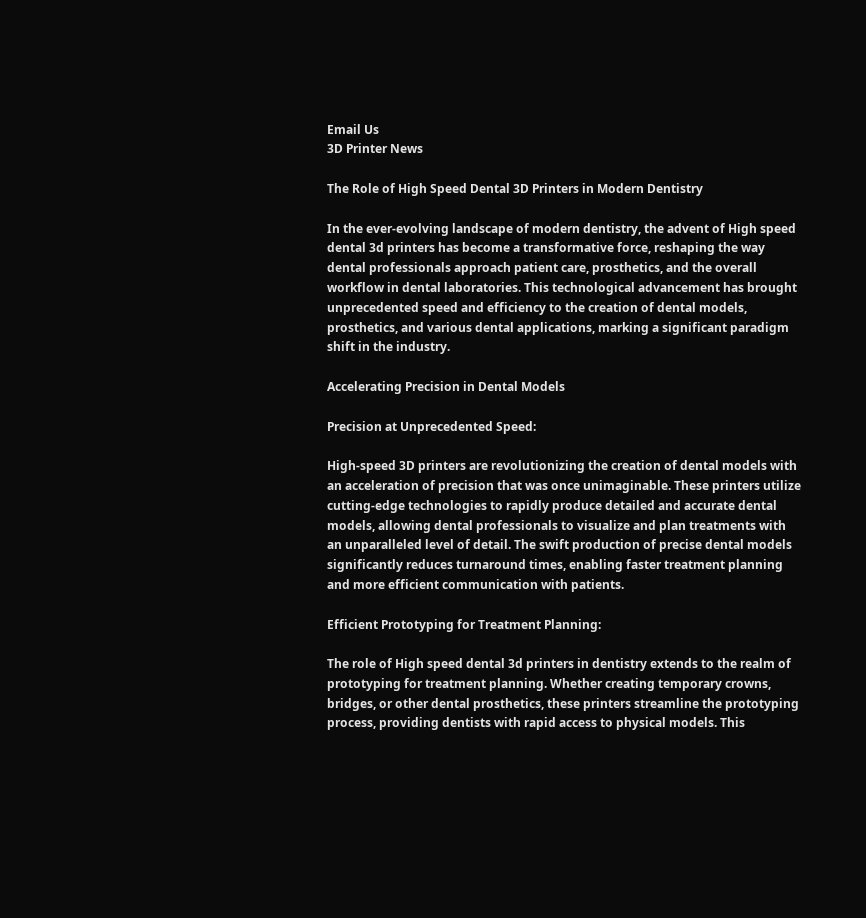Email Us
3D Printer News

The Role of High Speed Dental 3D Printers in Modern Dentistry

In the ever-evolving landscape of modern dentistry, the advent of High speed dental 3d printers has become a transformative force, reshaping the way dental professionals approach patient care, prosthetics, and the overall workflow in dental laboratories. This technological advancement has brought unprecedented speed and efficiency to the creation of dental models, prosthetics, and various dental applications, marking a significant paradigm shift in the industry.

Accelerating Precision in Dental Models

Precision at Unprecedented Speed:

High-speed 3D printers are revolutionizing the creation of dental models with an acceleration of precision that was once unimaginable. These printers utilize cutting-edge technologies to rapidly produce detailed and accurate dental models, allowing dental professionals to visualize and plan treatments with an unparalleled level of detail. The swift production of precise dental models significantly reduces turnaround times, enabling faster treatment planning and more efficient communication with patients.

Efficient Prototyping for Treatment Planning:

The role of High speed dental 3d printers in dentistry extends to the realm of prototyping for treatment planning. Whether creating temporary crowns, bridges, or other dental prosthetics, these printers streamline the prototyping process, providing dentists with rapid access to physical models. This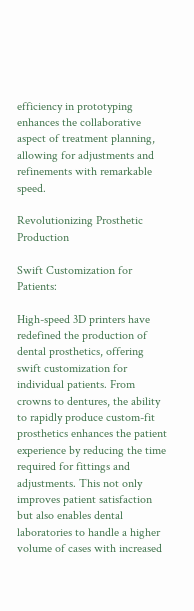efficiency in prototyping enhances the collaborative aspect of treatment planning, allowing for adjustments and refinements with remarkable speed.

Revolutionizing Prosthetic Production

Swift Customization for Patients:

High-speed 3D printers have redefined the production of dental prosthetics, offering swift customization for individual patients. From crowns to dentures, the ability to rapidly produce custom-fit prosthetics enhances the patient experience by reducing the time required for fittings and adjustments. This not only improves patient satisfaction but also enables dental laboratories to handle a higher volume of cases with increased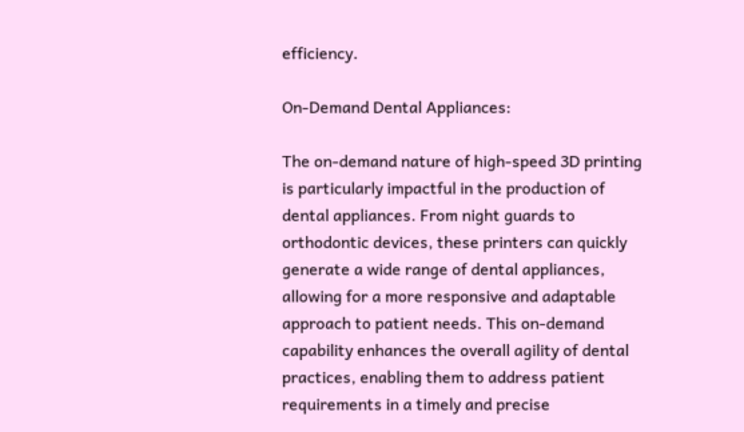efficiency.

On-Demand Dental Appliances:

The on-demand nature of high-speed 3D printing is particularly impactful in the production of dental appliances. From night guards to orthodontic devices, these printers can quickly generate a wide range of dental appliances, allowing for a more responsive and adaptable approach to patient needs. This on-demand capability enhances the overall agility of dental practices, enabling them to address patient requirements in a timely and precise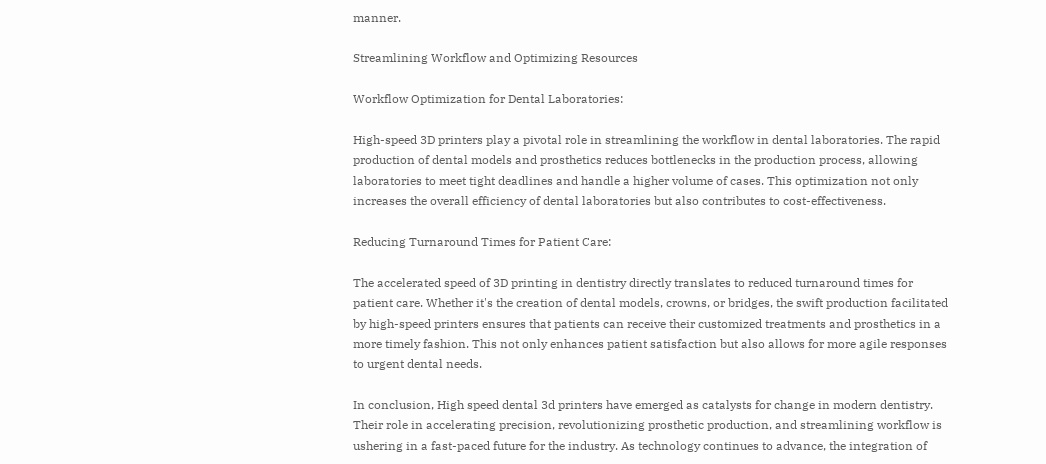manner.

Streamlining Workflow and Optimizing Resources

Workflow Optimization for Dental Laboratories:

High-speed 3D printers play a pivotal role in streamlining the workflow in dental laboratories. The rapid production of dental models and prosthetics reduces bottlenecks in the production process, allowing laboratories to meet tight deadlines and handle a higher volume of cases. This optimization not only increases the overall efficiency of dental laboratories but also contributes to cost-effectiveness.

Reducing Turnaround Times for Patient Care:

The accelerated speed of 3D printing in dentistry directly translates to reduced turnaround times for patient care. Whether it's the creation of dental models, crowns, or bridges, the swift production facilitated by high-speed printers ensures that patients can receive their customized treatments and prosthetics in a more timely fashion. This not only enhances patient satisfaction but also allows for more agile responses to urgent dental needs.

In conclusion, High speed dental 3d printers have emerged as catalysts for change in modern dentistry. Their role in accelerating precision, revolutionizing prosthetic production, and streamlining workflow is ushering in a fast-paced future for the industry. As technology continues to advance, the integration of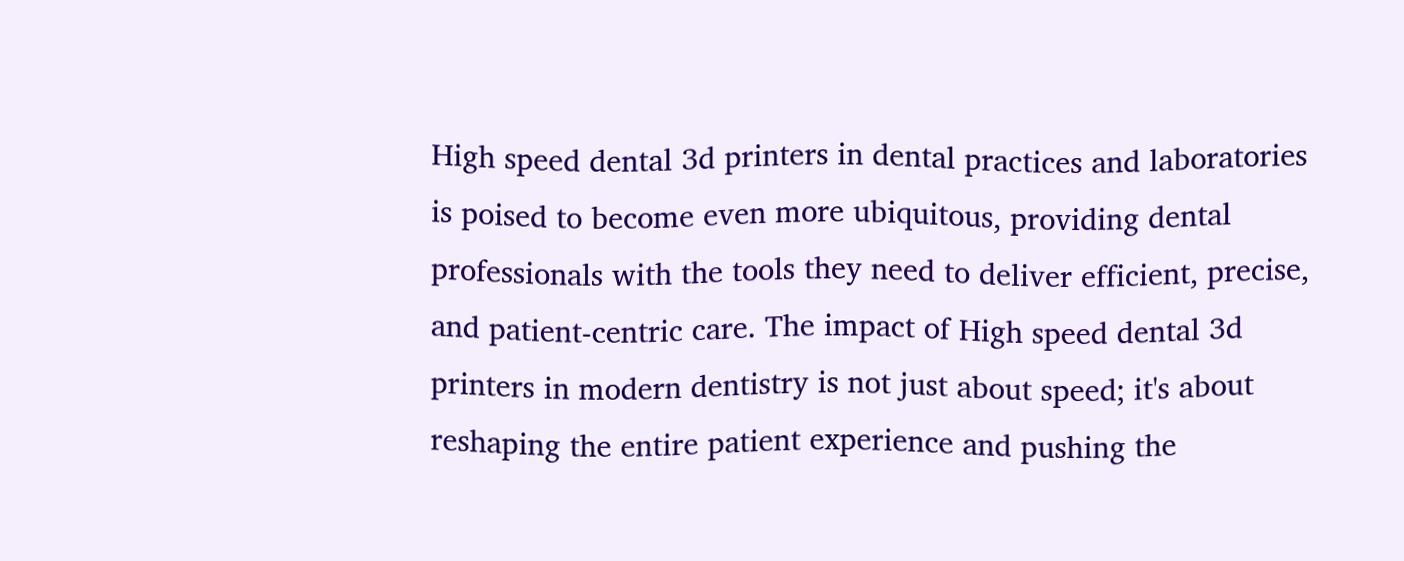High speed dental 3d printers in dental practices and laboratories is poised to become even more ubiquitous, providing dental professionals with the tools they need to deliver efficient, precise, and patient-centric care. The impact of High speed dental 3d printers in modern dentistry is not just about speed; it's about reshaping the entire patient experience and pushing the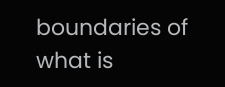boundaries of what is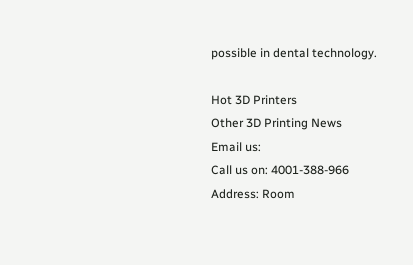possible in dental technology.

Hot 3D Printers
Other 3D Printing News
Email us:
Call us on: 4001-388-966
Address: Room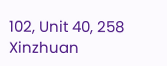102, Unit 40, 258 Xinzhuan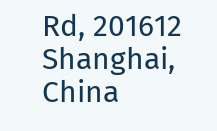Rd, 201612 Shanghai, China